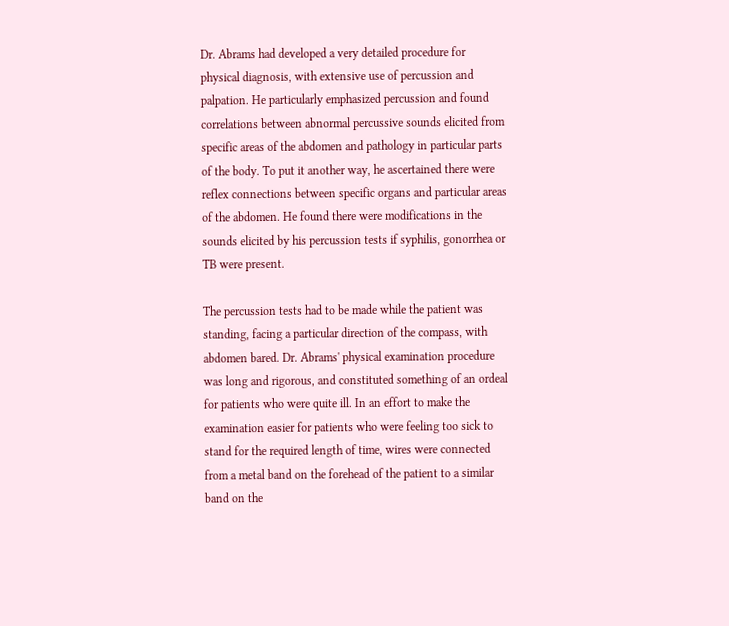Dr. Abrams had developed a very detailed procedure for physical diagnosis, with extensive use of percussion and palpation. He particularly emphasized percussion and found correlations between abnormal percussive sounds elicited from specific areas of the abdomen and pathology in particular parts of the body. To put it another way, he ascertained there were reflex connections between specific organs and particular areas of the abdomen. He found there were modifications in the sounds elicited by his percussion tests if syphilis, gonorrhea or TB were present.

The percussion tests had to be made while the patient was standing, facing a particular direction of the compass, with abdomen bared. Dr. Abrams' physical examination procedure was long and rigorous, and constituted something of an ordeal for patients who were quite ill. In an effort to make the examination easier for patients who were feeling too sick to stand for the required length of time, wires were connected from a metal band on the forehead of the patient to a similar band on the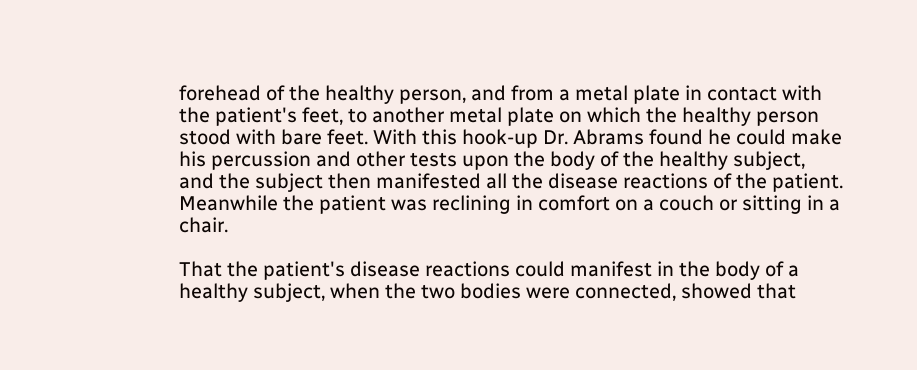forehead of the healthy person, and from a metal plate in contact with the patient's feet, to another metal plate on which the healthy person stood with bare feet. With this hook-up Dr. Abrams found he could make his percussion and other tests upon the body of the healthy subject, and the subject then manifested all the disease reactions of the patient. Meanwhile the patient was reclining in comfort on a couch or sitting in a chair.

That the patient's disease reactions could manifest in the body of a healthy subject, when the two bodies were connected, showed that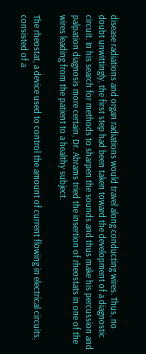disease radiations and organ radiations would travel along conducting wires. Thus, no doubt unwittingly, the first step had been taken toward the development of a diagnostic circuit. In his search for methods to sharpen the sounds and thus make his percussion and palpation diagnosis more certain, Dr. Abrams tried the insertion of rheostats in one of the wires leading from the patient to a healthy subject.

The rheostat, a device used to control the amount of current flowing in electrical circuits, consisted of a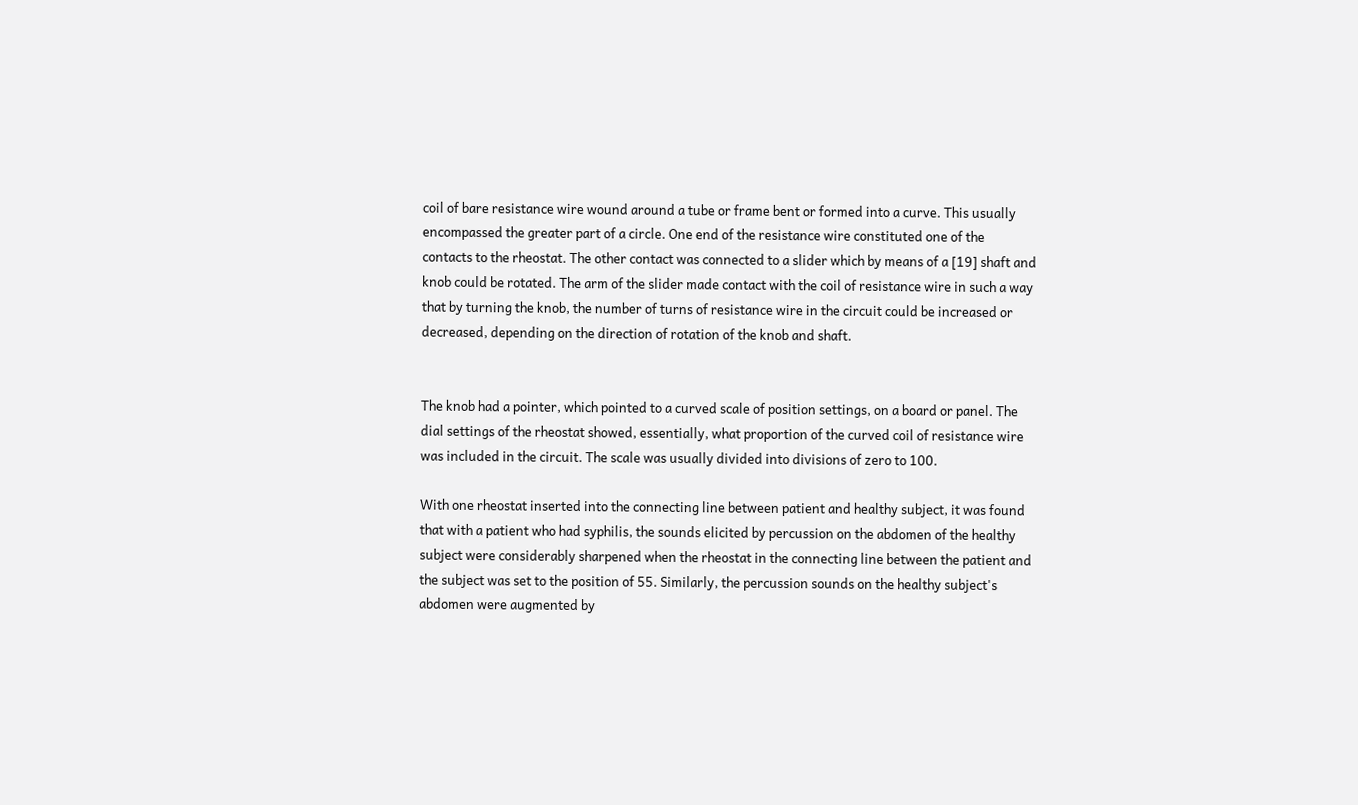coil of bare resistance wire wound around a tube or frame bent or formed into a curve. This usually encompassed the greater part of a circle. One end of the resistance wire constituted one of the contacts to the rheostat. The other contact was connected to a slider which by means of a [19] shaft and knob could be rotated. The arm of the slider made contact with the coil of resistance wire in such a way that by turning the knob, the number of turns of resistance wire in the circuit could be increased or decreased, depending on the direction of rotation of the knob and shaft.


The knob had a pointer, which pointed to a curved scale of position settings, on a board or panel. The dial settings of the rheostat showed, essentially, what proportion of the curved coil of resistance wire was included in the circuit. The scale was usually divided into divisions of zero to 100.

With one rheostat inserted into the connecting line between patient and healthy subject, it was found that with a patient who had syphilis, the sounds elicited by percussion on the abdomen of the healthy subject were considerably sharpened when the rheostat in the connecting line between the patient and the subject was set to the position of 55. Similarly, the percussion sounds on the healthy subject's abdomen were augmented by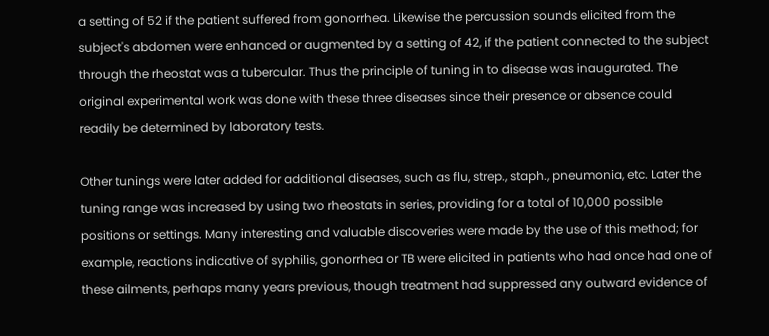a setting of 52 if the patient suffered from gonorrhea. Likewise the percussion sounds elicited from the subject's abdomen were enhanced or augmented by a setting of 42, if the patient connected to the subject through the rheostat was a tubercular. Thus the principle of tuning in to disease was inaugurated. The original experimental work was done with these three diseases since their presence or absence could readily be determined by laboratory tests.

Other tunings were later added for additional diseases, such as flu, strep., staph., pneumonia, etc. Later the tuning range was increased by using two rheostats in series, providing for a total of 10,000 possible positions or settings. Many interesting and valuable discoveries were made by the use of this method; for example, reactions indicative of syphilis, gonorrhea or TB were elicited in patients who had once had one of these ailments, perhaps many years previous, though treatment had suppressed any outward evidence of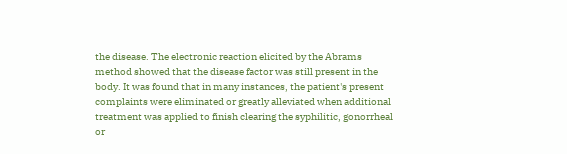the disease. The electronic reaction elicited by the Abrams method showed that the disease factor was still present in the body. It was found that in many instances, the patient's present complaints were eliminated or greatly alleviated when additional treatment was applied to finish clearing the syphilitic, gonorrheal or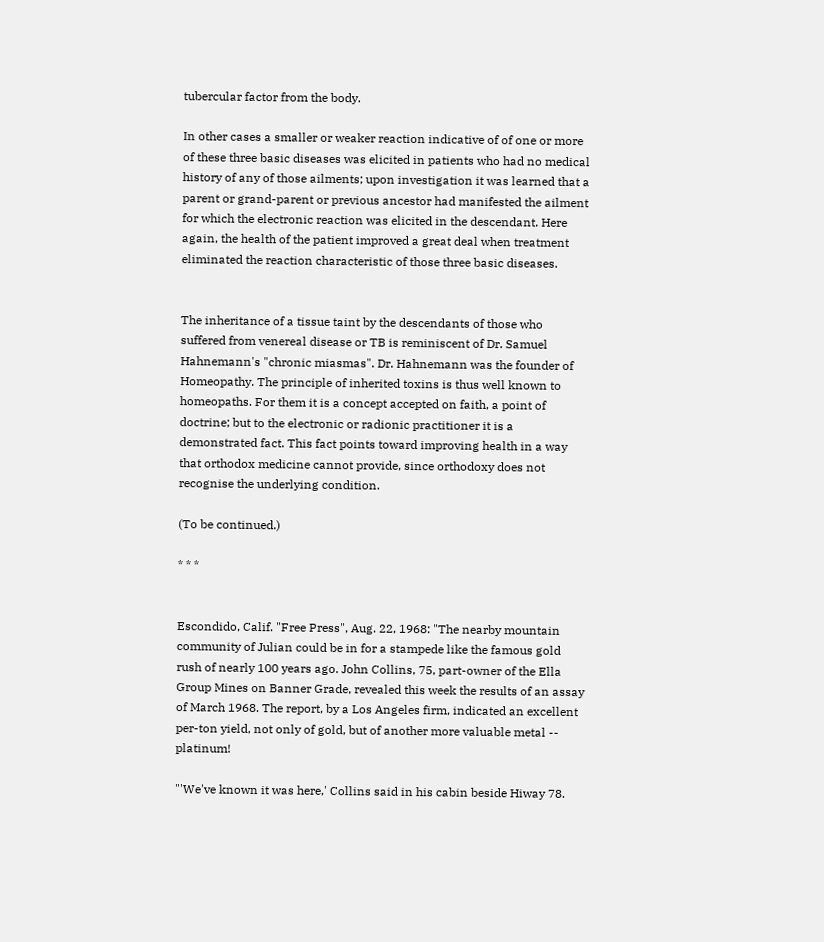tubercular factor from the body.

In other cases a smaller or weaker reaction indicative of of one or more of these three basic diseases was elicited in patients who had no medical history of any of those ailments; upon investigation it was learned that a parent or grand-parent or previous ancestor had manifested the ailment for which the electronic reaction was elicited in the descendant. Here again, the health of the patient improved a great deal when treatment eliminated the reaction characteristic of those three basic diseases.


The inheritance of a tissue taint by the descendants of those who suffered from venereal disease or TB is reminiscent of Dr. Samuel Hahnemann's "chronic miasmas". Dr. Hahnemann was the founder of Homeopathy. The principle of inherited toxins is thus well known to homeopaths. For them it is a concept accepted on faith, a point of doctrine; but to the electronic or radionic practitioner it is a demonstrated fact. This fact points toward improving health in a way that orthodox medicine cannot provide, since orthodoxy does not recognise the underlying condition.

(To be continued.)

* * *


Escondido, Calif. "Free Press", Aug. 22, 1968: "The nearby mountain community of Julian could be in for a stampede like the famous gold rush of nearly 100 years ago. John Collins, 75, part-owner of the Ella Group Mines on Banner Grade, revealed this week the results of an assay of March 1968. The report, by a Los Angeles firm, indicated an excellent per-ton yield, not only of gold, but of another more valuable metal -- platinum!

"'We've known it was here,' Collins said in his cabin beside Hiway 78.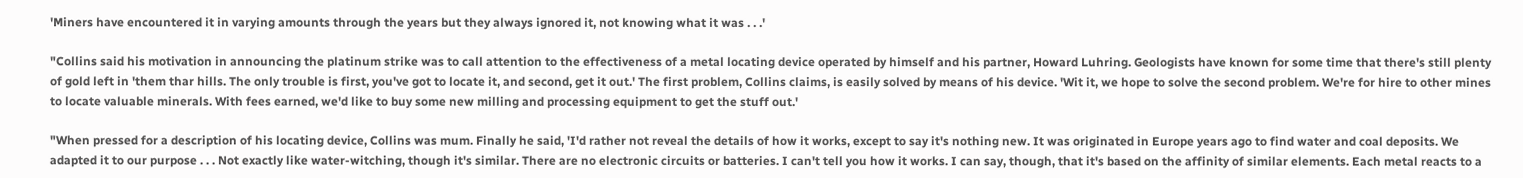'Miners have encountered it in varying amounts through the years but they always ignored it, not knowing what it was . . .'

"Collins said his motivation in announcing the platinum strike was to call attention to the effectiveness of a metal locating device operated by himself and his partner, Howard Luhring. Geologists have known for some time that there's still plenty of gold left in 'them thar hills. The only trouble is first, you've got to locate it, and second, get it out.' The first problem, Collins claims, is easily solved by means of his device. 'Wit it, we hope to solve the second problem. We're for hire to other mines to locate valuable minerals. With fees earned, we'd like to buy some new milling and processing equipment to get the stuff out.'

"When pressed for a description of his locating device, Collins was mum. Finally he said, 'I'd rather not reveal the details of how it works, except to say it's nothing new. It was originated in Europe years ago to find water and coal deposits. We adapted it to our purpose . . . Not exactly like water-witching, though it's similar. There are no electronic circuits or batteries. I can't tell you how it works. I can say, though, that it's based on the affinity of similar elements. Each metal reacts to a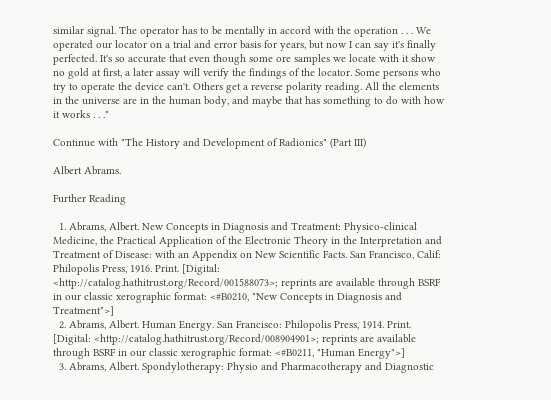similar signal. The operator has to be mentally in accord with the operation . . . We operated our locator on a trial and error basis for years, but now I can say it's finally perfected. It's so accurate that even though some ore samples we locate with it show no gold at first, a later assay will verify the findings of the locator. Some persons who try to operate the device can't. Others get a reverse polarity reading. All the elements in the universe are in the human body, and maybe that has something to do with how it works . . ."

Continue with "The History and Development of Radionics" (Part III)

Albert Abrams.

Further Reading

  1. Abrams, Albert. New Concepts in Diagnosis and Treatment: Physico-clinical Medicine, the Practical Application of the Electronic Theory in the Interpretation and Treatment of Disease: with an Appendix on New Scientific Facts. San Francisco, Calif: Philopolis Press, 1916. Print. [Digital: <http://catalog.hathitrust.org/Record/001588073>; reprints are available through BSRF in our classic xerographic format: <#B0210, "New Concepts in Diagnosis and Treatment">]
  2. Abrams, Albert. Human Energy. San Francisco: Philopolis Press, 1914. Print. [Digital: <http://catalog.hathitrust.org/Record/008904901>; reprints are available through BSRF in our classic xerographic format: <#B0211, "Human Energy">]
  3. Abrams, Albert. Spondylotherapy: Physio and Pharmacotherapy and Diagnostic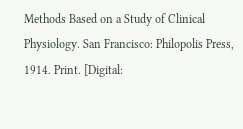Methods Based on a Study of Clinical Physiology. San Francisco: Philopolis Press, 1914. Print. [Digital: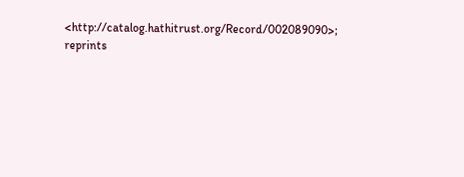<http://catalog.hathitrust.org/Record/002089090>; reprints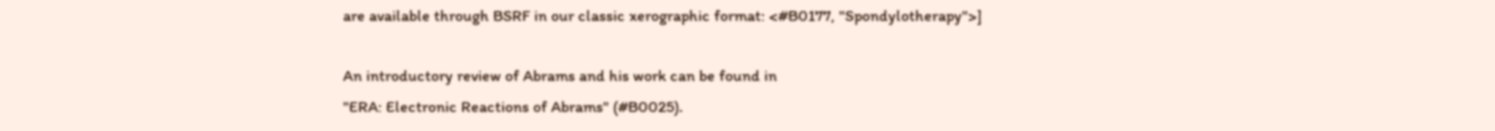are available through BSRF in our classic xerographic format: <#B0177, "Spondylotherapy">]

An introductory review of Abrams and his work can be found in
"ERA: Electronic Reactions of Abrams" (#B0025).